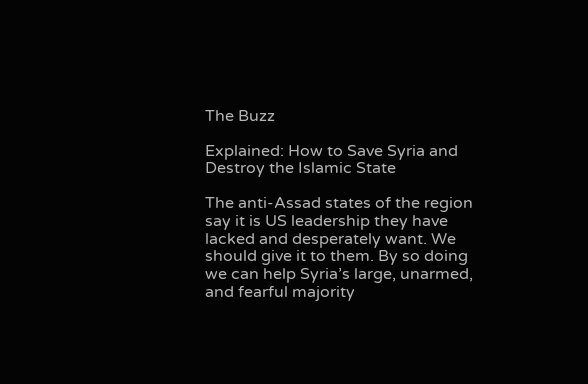The Buzz

Explained: How to Save Syria and Destroy the Islamic State

The anti-Assad states of the region say it is US leadership they have lacked and desperately want. We should give it to them. By so doing we can help Syria’s large, unarmed, and fearful majority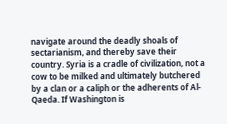navigate around the deadly shoals of sectarianism, and thereby save their country. Syria is a cradle of civilization, not a cow to be milked and ultimately butchered by a clan or a caliph or the adherents of Al-Qaeda. If Washington is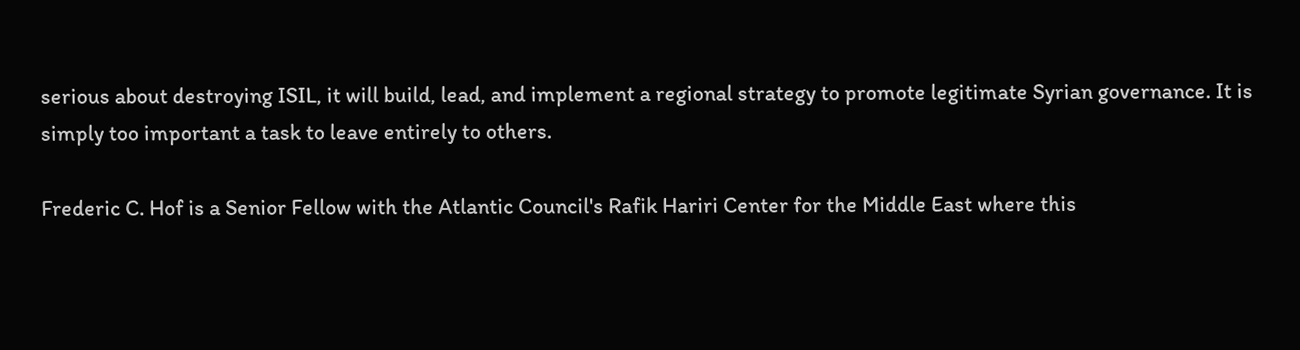serious about destroying ISIL, it will build, lead, and implement a regional strategy to promote legitimate Syrian governance. It is simply too important a task to leave entirely to others.

Frederic C. Hof is a Senior Fellow with the Atlantic Council's Rafik Hariri Center for the Middle East where this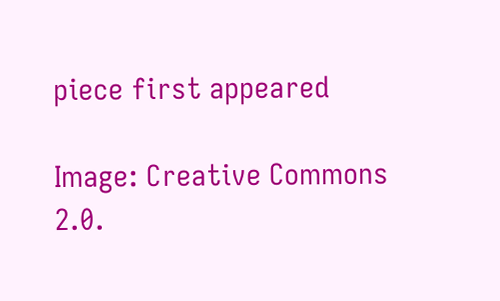piece first appeared

Image: Creative Commons 2.0.